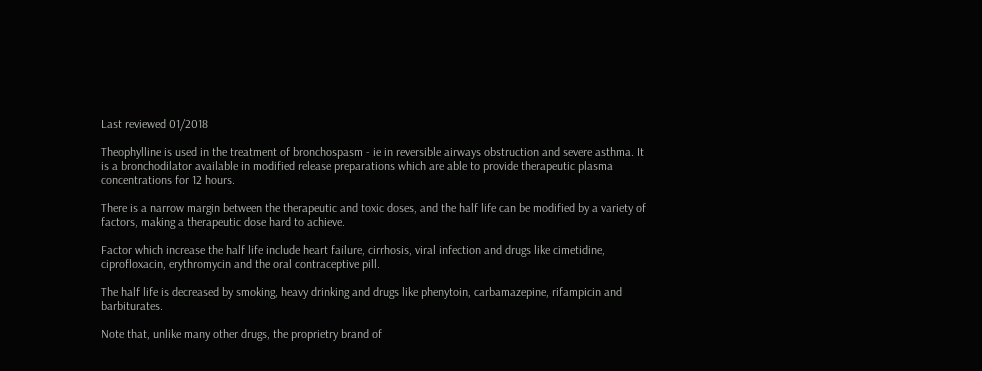Last reviewed 01/2018

Theophylline is used in the treatment of bronchospasm - ie in reversible airways obstruction and severe asthma. It is a bronchodilator available in modified release preparations which are able to provide therapeutic plasma concentrations for 12 hours.

There is a narrow margin between the therapeutic and toxic doses, and the half life can be modified by a variety of factors, making a therapeutic dose hard to achieve.

Factor which increase the half life include heart failure, cirrhosis, viral infection and drugs like cimetidine, ciprofloxacin, erythromycin and the oral contraceptive pill.

The half life is decreased by smoking, heavy drinking and drugs like phenytoin, carbamazepine, rifampicin and barbiturates.

Note that, unlike many other drugs, the proprietry brand of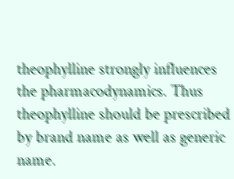theophylline strongly influences the pharmacodynamics. Thus theophylline should be prescribed by brand name as well as generic name.